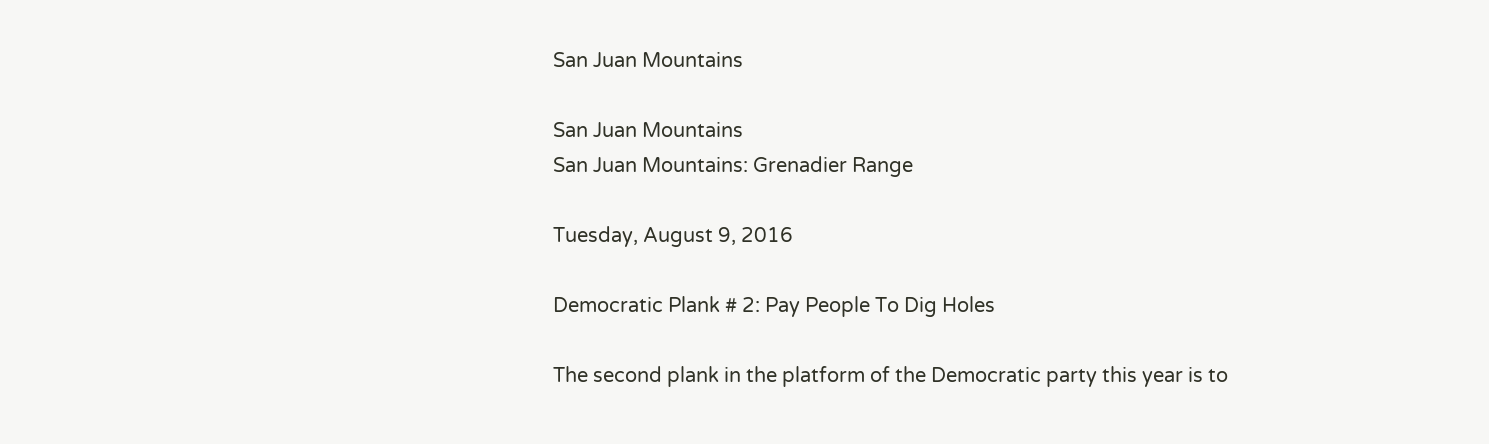San Juan Mountains

San Juan Mountains
San Juan Mountains: Grenadier Range

Tuesday, August 9, 2016

Democratic Plank # 2: Pay People To Dig Holes

The second plank in the platform of the Democratic party this year is to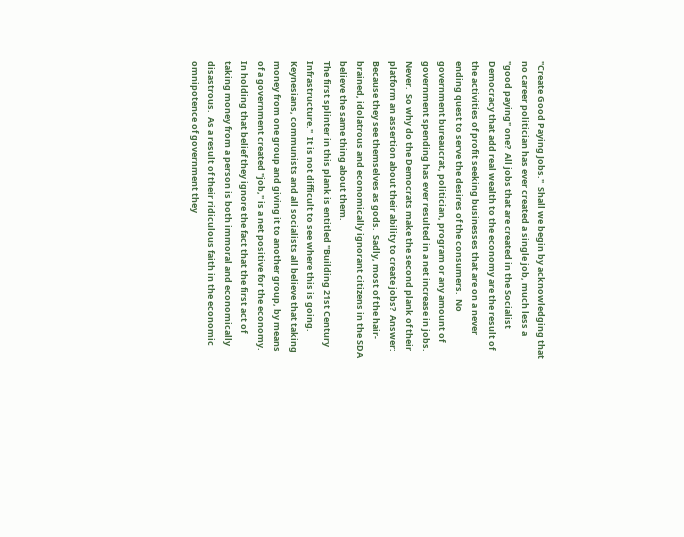"Create Good Paying Jobs."  Shall we begin by acknowledging that no career politician has ever created a single job, much less a "good paying" one?  All jobs that are created in the Socialist Democracy that add real wealth to the economy are the result of the activities of profit seeking businesses that are on a never ending quest to serve the desires of the consumers.  No government bureaucrat, politician, program or any amount of government spending has ever resulted in a net increase in jobs.  Never.  So why do the Democrats make the second plank of their platform an assertion about their ability to create jobs?  Answer:  Because they see themselves as gods.  Sadly, most of the hair-brained, idolatrous and economically ignorant citizens in the SDA believe the same thing about them.
The first splinter in this plank is entitled "Building 21st Century Infrastructure."  It is not difficult to see where this is going.  Keynesians, communists and all socialists all believe that taking money from one group and giving it to another group, by means of a government created "job," is a net positive for the economy.  In holding that belief they ignore the fact that the first act of taking money from a person is both immoral and economically disastrous.  As a result of their ridiculous faith in the economic omnipotence of government they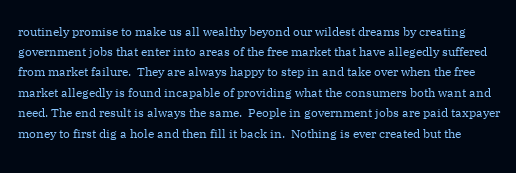routinely promise to make us all wealthy beyond our wildest dreams by creating government jobs that enter into areas of the free market that have allegedly suffered from market failure.  They are always happy to step in and take over when the free market allegedly is found incapable of providing what the consumers both want and need. The end result is always the same.  People in government jobs are paid taxpayer money to first dig a hole and then fill it back in.  Nothing is ever created but the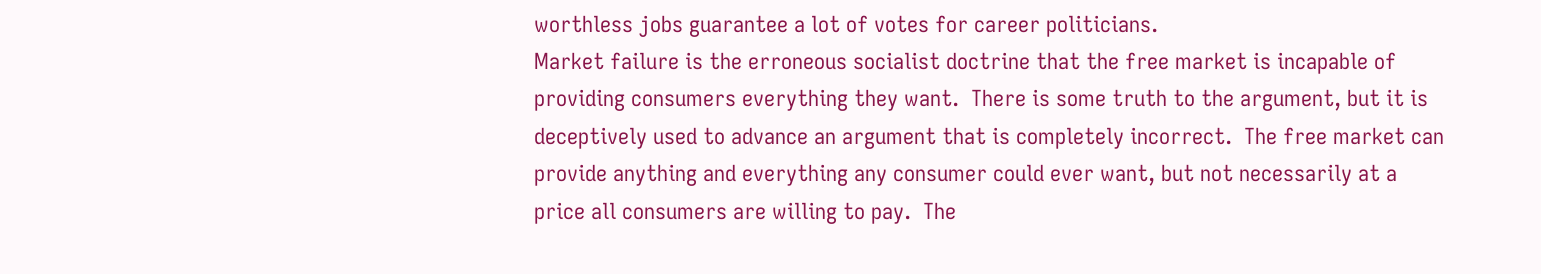worthless jobs guarantee a lot of votes for career politicians.
Market failure is the erroneous socialist doctrine that the free market is incapable of providing consumers everything they want.  There is some truth to the argument, but it is deceptively used to advance an argument that is completely incorrect.  The free market can provide anything and everything any consumer could ever want, but not necessarily at a price all consumers are willing to pay.  The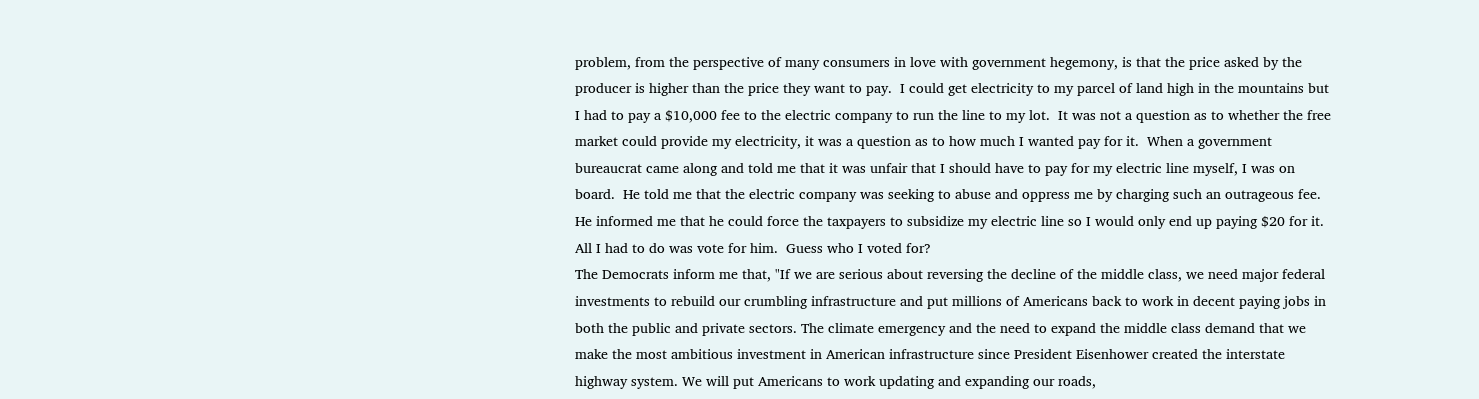problem, from the perspective of many consumers in love with government hegemony, is that the price asked by the producer is higher than the price they want to pay.  I could get electricity to my parcel of land high in the mountains but I had to pay a $10,000 fee to the electric company to run the line to my lot.  It was not a question as to whether the free market could provide my electricity, it was a question as to how much I wanted pay for it.  When a government bureaucrat came along and told me that it was unfair that I should have to pay for my electric line myself, I was on board.  He told me that the electric company was seeking to abuse and oppress me by charging such an outrageous fee.  He informed me that he could force the taxpayers to subsidize my electric line so I would only end up paying $20 for it.  All I had to do was vote for him.  Guess who I voted for?
The Democrats inform me that, "If we are serious about reversing the decline of the middle class, we need major federal investments to rebuild our crumbling infrastructure and put millions of Americans back to work in decent paying jobs in both the public and private sectors. The climate emergency and the need to expand the middle class demand that we make the most ambitious investment in American infrastructure since President Eisenhower created the interstate highway system. We will put Americans to work updating and expanding our roads,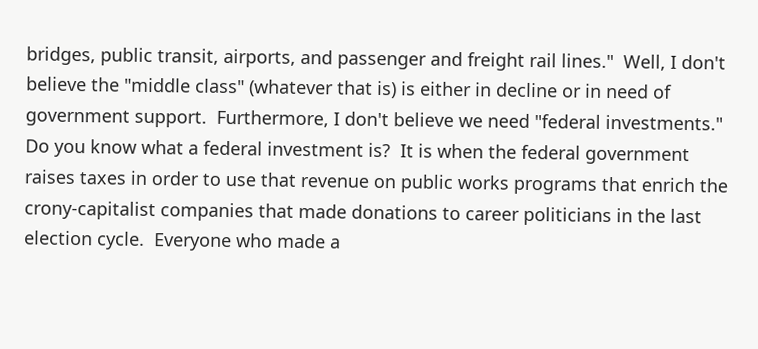bridges, public transit, airports, and passenger and freight rail lines."  Well, I don't believe the "middle class" (whatever that is) is either in decline or in need of government support.  Furthermore, I don't believe we need "federal investments."  Do you know what a federal investment is?  It is when the federal government raises taxes in order to use that revenue on public works programs that enrich the crony-capitalist companies that made donations to career politicians in the last election cycle.  Everyone who made a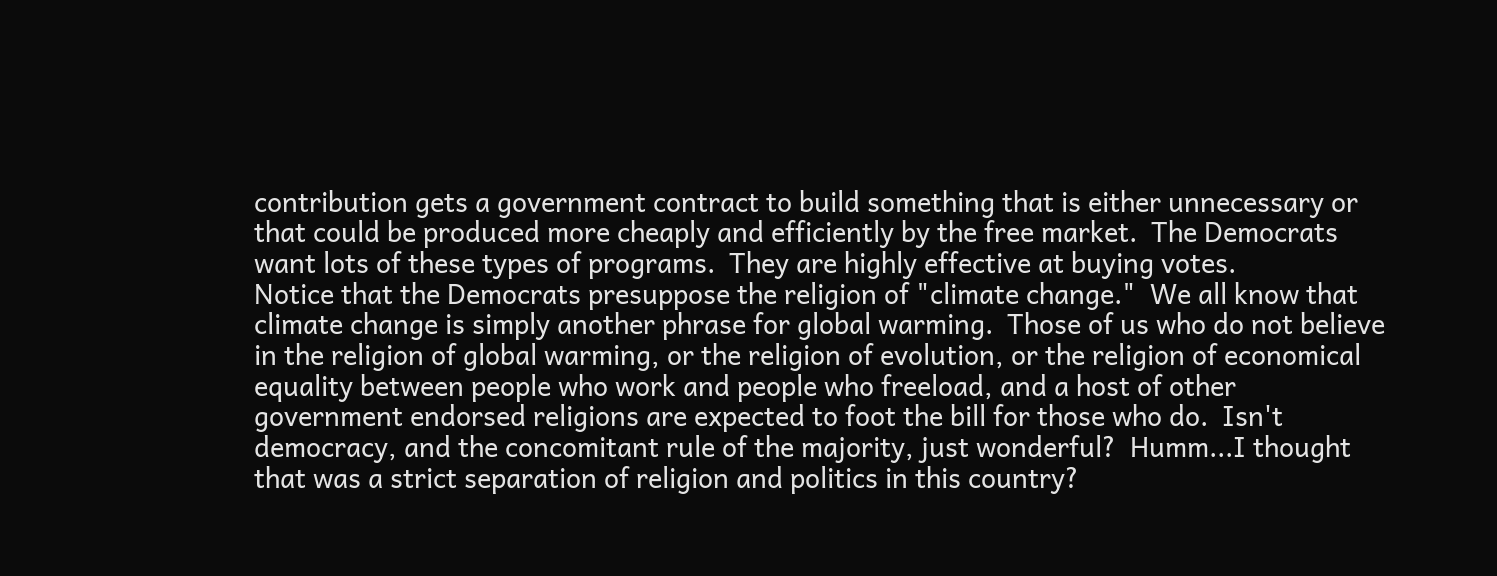contribution gets a government contract to build something that is either unnecessary or that could be produced more cheaply and efficiently by the free market.  The Democrats want lots of these types of programs.  They are highly effective at buying votes.
Notice that the Democrats presuppose the religion of "climate change."  We all know that climate change is simply another phrase for global warming.  Those of us who do not believe in the religion of global warming, or the religion of evolution, or the religion of economical equality between people who work and people who freeload, and a host of other government endorsed religions are expected to foot the bill for those who do.  Isn't democracy, and the concomitant rule of the majority, just wonderful?  Humm...I thought that was a strict separation of religion and politics in this country?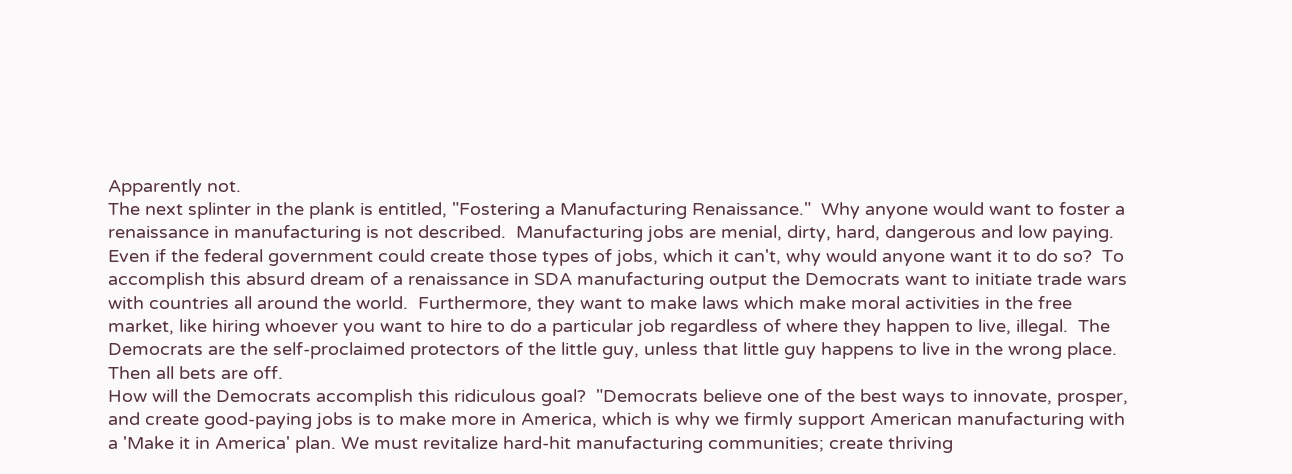Apparently not.
The next splinter in the plank is entitled, "Fostering a Manufacturing Renaissance."  Why anyone would want to foster a renaissance in manufacturing is not described.  Manufacturing jobs are menial, dirty, hard, dangerous and low paying.  Even if the federal government could create those types of jobs, which it can't, why would anyone want it to do so?  To accomplish this absurd dream of a renaissance in SDA manufacturing output the Democrats want to initiate trade wars with countries all around the world.  Furthermore, they want to make laws which make moral activities in the free market, like hiring whoever you want to hire to do a particular job regardless of where they happen to live, illegal.  The Democrats are the self-proclaimed protectors of the little guy, unless that little guy happens to live in the wrong place.  Then all bets are off.
How will the Democrats accomplish this ridiculous goal?  "Democrats believe one of the best ways to innovate, prosper, and create good-paying jobs is to make more in America, which is why we firmly support American manufacturing with a 'Make it in America' plan. We must revitalize hard-hit manufacturing communities; create thriving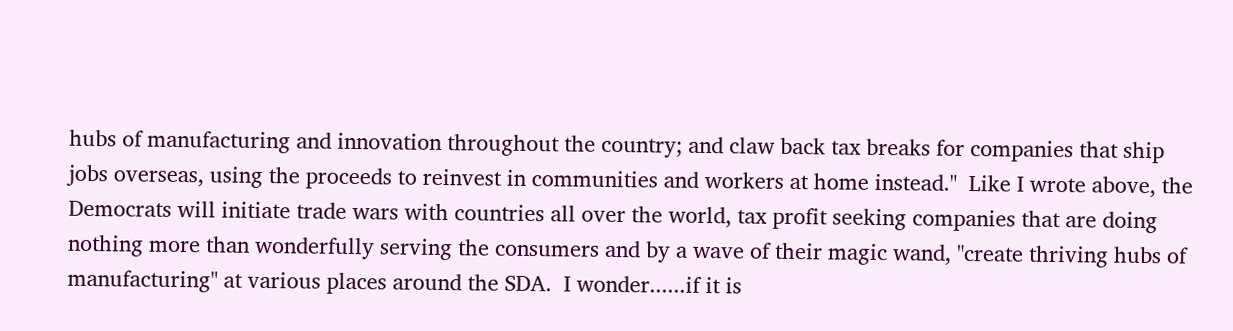hubs of manufacturing and innovation throughout the country; and claw back tax breaks for companies that ship jobs overseas, using the proceeds to reinvest in communities and workers at home instead."  Like I wrote above, the Democrats will initiate trade wars with countries all over the world, tax profit seeking companies that are doing nothing more than wonderfully serving the consumers and by a wave of their magic wand, "create thriving hubs of manufacturing" at various places around the SDA.  I wonder......if it is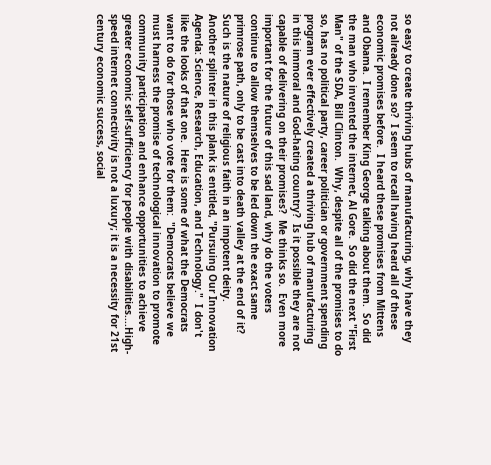so easy to create thriving hubs of manufacturing, why have they not already done so?  I seem to recall having heard all of these economic promises before.  I heard these promises from Mittens and Obama.  I remember King George talking about them.  So did the man who invented the internet, Al Gore.  So did the next "First Man" of the SDA, Bill Clinton.  Why, despite all of the promises to do so, has no political party, career politician or government spending program ever effectively created a thriving hub of manufacturing in this immoral and God-hating country?  Is it possible they are not capable of delivering on their promises?  Me thinks so.  Even more important for the future of this sad land, why do the voters continue to allow themselves to be led down the exact same primrose path, only to be cast into death valley at the end of it?  Such is the nature of religious faith in an impotent deity.
Another splinter in this plank is entitled, "Pursuing Our Innovation Agenda: Science, Research, Education, and Technology."  I don't like the looks of that one.  Here is some of what the Democrats want to do for those who vote for them:  "Democrats believe we must harness the promise of technological innovation to promote community participation and enhance opportunities to achieve greater economic self-sufficiency for people with disabilities....High-speed internet connectivity is not a luxury; it is a necessity for 21st century economic success, social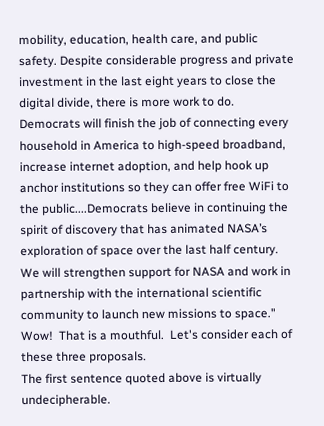mobility, education, health care, and public safety. Despite considerable progress and private investment in the last eight years to close the digital divide, there is more work to do. Democrats will finish the job of connecting every household in America to high-speed broadband, increase internet adoption, and help hook up anchor institutions so they can offer free WiFi to the public....Democrats believe in continuing the spirit of discovery that has animated NASA’s exploration of space over the last half century. We will strengthen support for NASA and work in partnership with the international scientific community to launch new missions to space."  Wow!  That is a mouthful.  Let's consider each of these three proposals.
The first sentence quoted above is virtually undecipherable.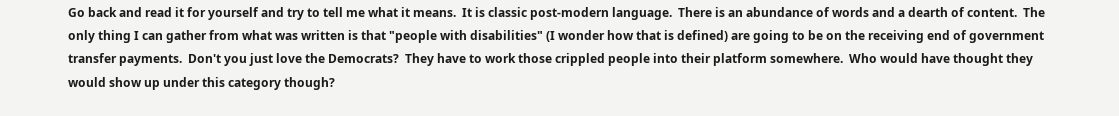Go back and read it for yourself and try to tell me what it means.  It is classic post-modern language.  There is an abundance of words and a dearth of content.  The only thing I can gather from what was written is that "people with disabilities" (I wonder how that is defined) are going to be on the receiving end of government transfer payments.  Don't you just love the Democrats?  They have to work those crippled people into their platform somewhere.  Who would have thought they would show up under this category though?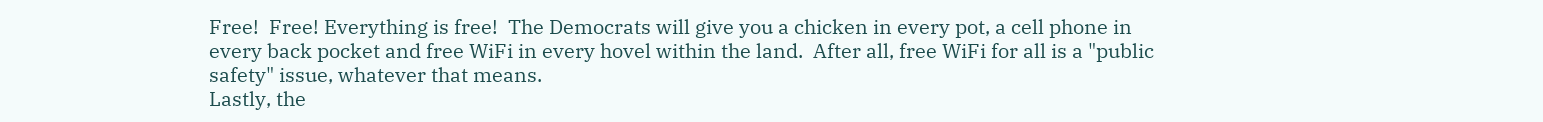Free!  Free! Everything is free!  The Democrats will give you a chicken in every pot, a cell phone in every back pocket and free WiFi in every hovel within the land.  After all, free WiFi for all is a "public safety" issue, whatever that means.
Lastly, the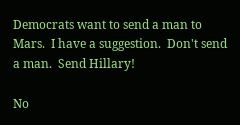Democrats want to send a man to Mars.  I have a suggestion.  Don't send a man.  Send Hillary!

No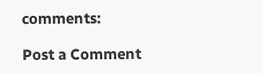comments:

Post a Comment